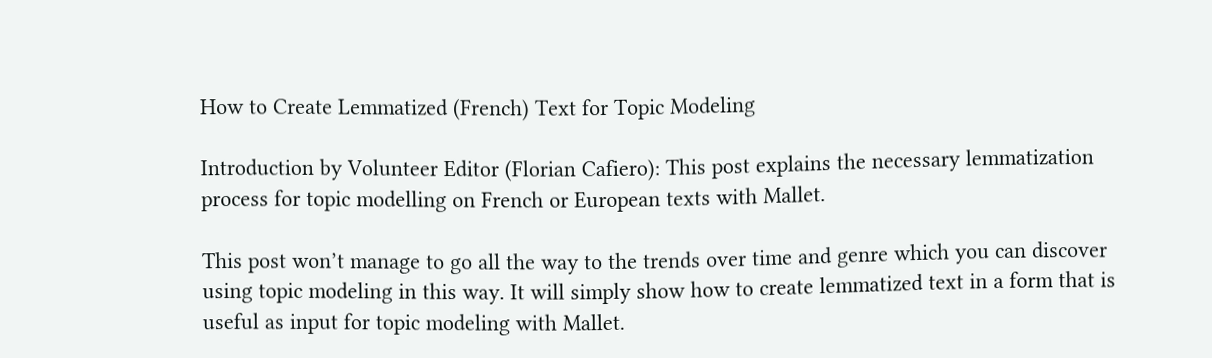How to Create Lemmatized (French) Text for Topic Modeling

Introduction by Volunteer Editor (Florian Cafiero): This post explains the necessary lemmatization process for topic modelling on French or European texts with Mallet.

This post won’t manage to go all the way to the trends over time and genre which you can discover using topic modeling in this way. It will simply show how to create lemmatized text in a form that is useful as input for topic modeling with Mallet.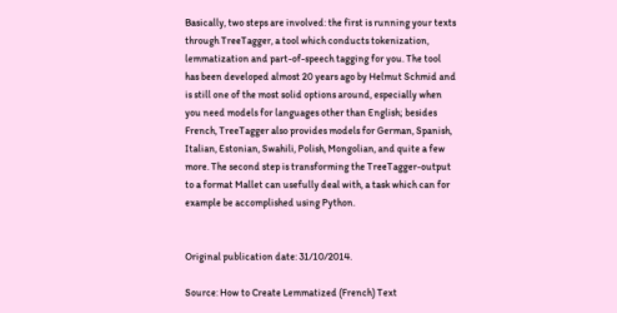Basically, two steps are involved: the first is running your texts through TreeTagger, a tool which conducts tokenization, lemmatization and part-of-speech tagging for you. The tool has been developed almost 20 years ago by Helmut Schmid and is still one of the most solid options around, especially when you need models for languages other than English; besides French, TreeTagger also provides models for German, Spanish, Italian, Estonian, Swahili, Polish, Mongolian, and quite a few more. The second step is transforming the TreeTagger-output to a format Mallet can usefully deal with, a task which can for example be accomplished using Python.


Original publication date: 31/10/2014.

Source: How to Create Lemmatized (French) Text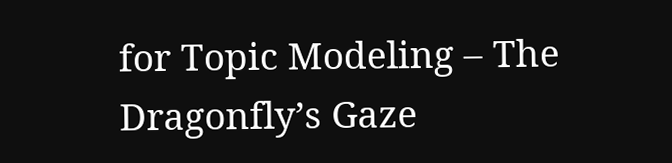for Topic Modeling – The Dragonfly’s Gaze